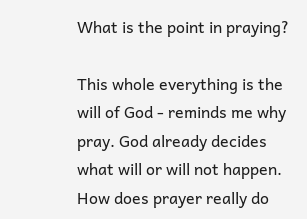What is the point in praying?

This whole everything is the will of God - reminds me why pray. God already decides what will or will not happen. How does prayer really do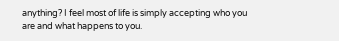anything? I feel most of life is simply accepting who you are and what happens to you.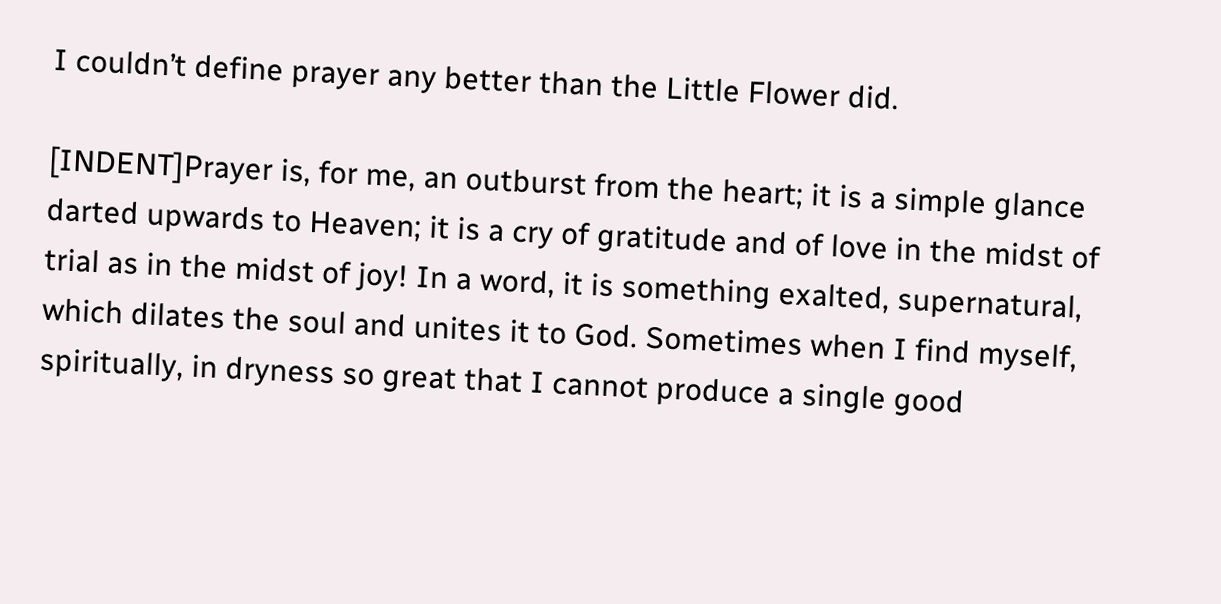I couldn’t define prayer any better than the Little Flower did.

[INDENT]Prayer is, for me, an outburst from the heart; it is a simple glance darted upwards to Heaven; it is a cry of gratitude and of love in the midst of trial as in the midst of joy! In a word, it is something exalted, supernatural, which dilates the soul and unites it to God. Sometimes when I find myself, spiritually, in dryness so great that I cannot produce a single good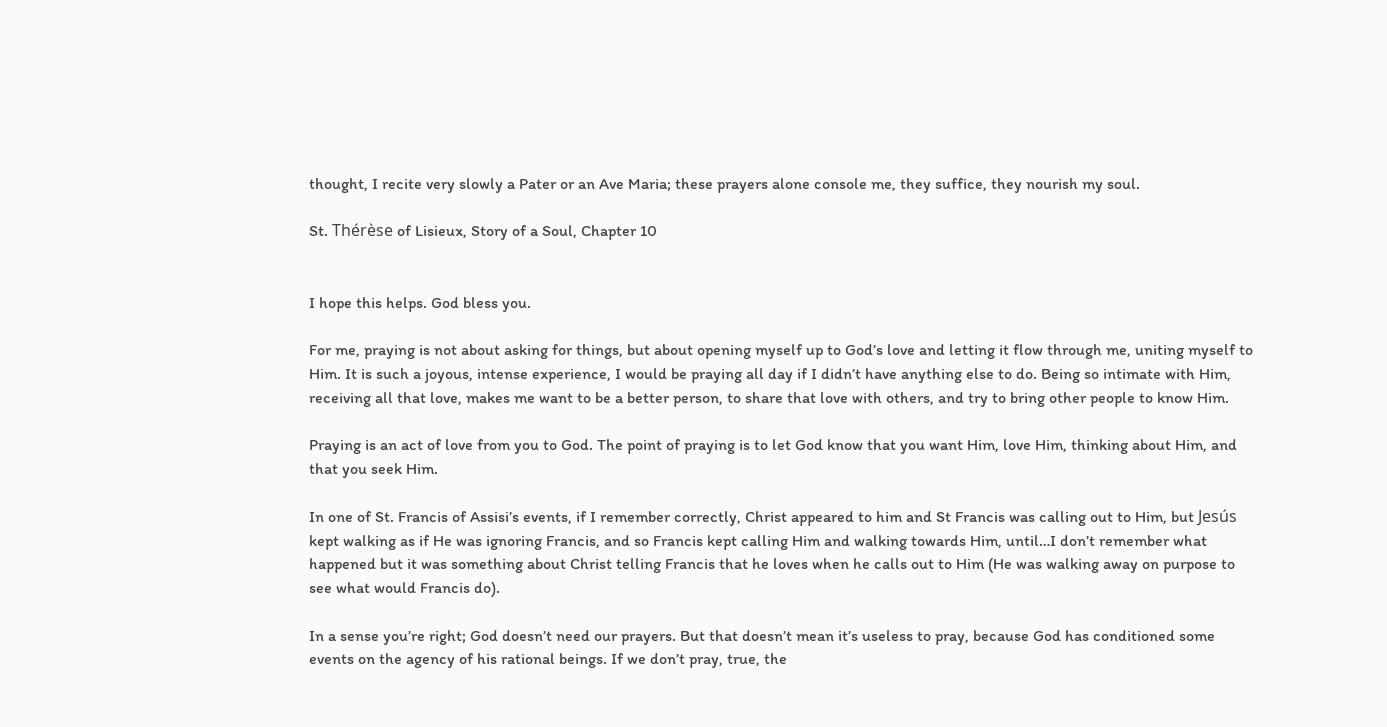thought, I recite very slowly a Pater or an Ave Maria; these prayers alone console me, they suffice, they nourish my soul.

St. Thérèse of Lisieux, Story of a Soul, Chapter 10


I hope this helps. God bless you.

For me, praying is not about asking for things, but about opening myself up to God’s love and letting it flow through me, uniting myself to Him. It is such a joyous, intense experience, I would be praying all day if I didn’t have anything else to do. Being so intimate with Him, receiving all that love, makes me want to be a better person, to share that love with others, and try to bring other people to know Him.

Praying is an act of love from you to God. The point of praying is to let God know that you want Him, love Him, thinking about Him, and that you seek Him.

In one of St. Francis of Assisi’s events, if I remember correctly, Christ appeared to him and St Francis was calling out to Him, but Jesús kept walking as if He was ignoring Francis, and so Francis kept calling Him and walking towards Him, until…I don’t remember what happened but it was something about Christ telling Francis that he loves when he calls out to Him (He was walking away on purpose to see what would Francis do).

In a sense you’re right; God doesn’t need our prayers. But that doesn’t mean it’s useless to pray, because God has conditioned some events on the agency of his rational beings. If we don’t pray, true, the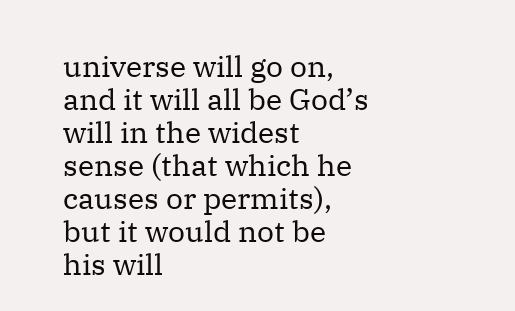universe will go on, and it will all be God’s will in the widest sense (that which he causes or permits), but it would not be his will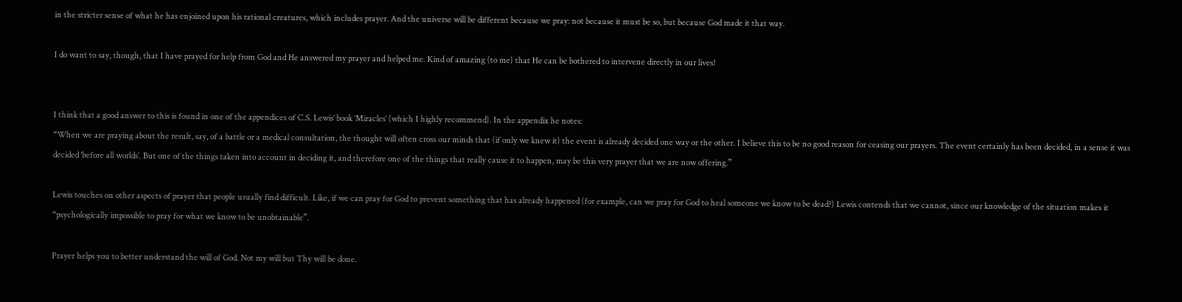in the stricter sense of what he has enjoined upon his rational creatures, which includes prayer. And the universe will be different because we pray: not because it must be so, but because God made it that way.

I do want to say, though, that I have prayed for help from God and He answered my prayer and helped me. Kind of amazing (to me) that He can be bothered to intervene directly in our lives!


I think that a good answer to this is found in one of the appendices of C.S. Lewis’ book ‘Miracles’ (which I highly recommend). In the appendix he notes:
“When we are praying about the result, say, of a battle or a medical consultation, the thought will often cross our minds that (if only we knew it) the event is already decided one way or the other. I believe this to be no good reason for ceasing our prayers. The event certainly has been decided, in a sense it was decided ‘before all worlds’. But one of the things taken into account in deciding it, and therefore one of the things that really cause it to happen, may be this very prayer that we are now offering.”

Lewis touches on other aspects of prayer that people usually find difficult. Like, if we can pray for God to prevent something that has already happened (for example, can we pray for God to heal someone we know to be dead?) Lewis contends that we cannot, since our knowledge of the situation makes it “psychologically impossible to pray for what we know to be unobtainable”.

Prayer helps you to better understand the will of God. Not my will but Thy will be done.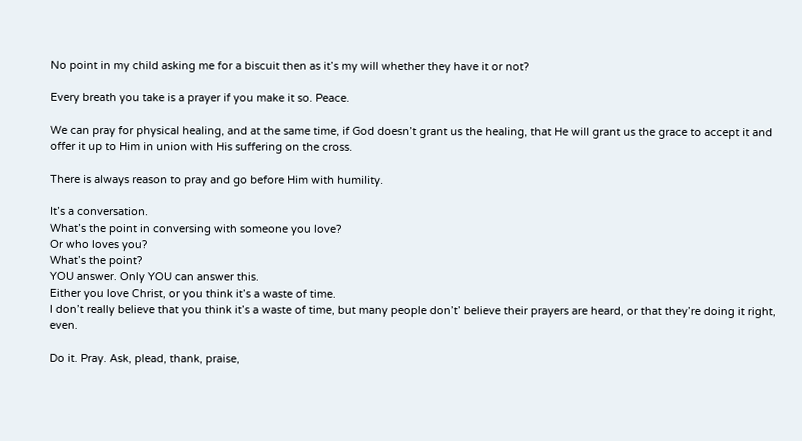No point in my child asking me for a biscuit then as it’s my will whether they have it or not?

Every breath you take is a prayer if you make it so. Peace.

We can pray for physical healing, and at the same time, if God doesn’t grant us the healing, that He will grant us the grace to accept it and offer it up to Him in union with His suffering on the cross.

There is always reason to pray and go before Him with humility.

It’s a conversation.
What’s the point in conversing with someone you love?
Or who loves you?
What’s the point?
YOU answer. Only YOU can answer this.
Either you love Christ, or you think it’s a waste of time.
I don’t really believe that you think it’s a waste of time, but many people don’t’ believe their prayers are heard, or that they’re doing it right, even.

Do it. Pray. Ask, plead, thank, praise,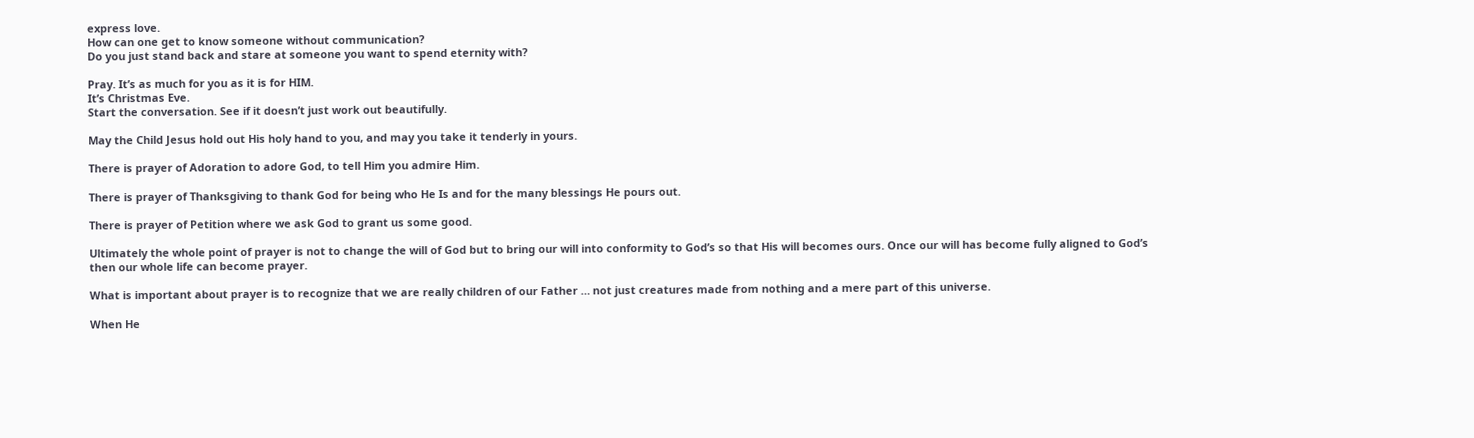express love.
How can one get to know someone without communication?
Do you just stand back and stare at someone you want to spend eternity with?

Pray. It’s as much for you as it is for HIM.
It’s Christmas Eve.
Start the conversation. See if it doesn’t just work out beautifully.

May the Child Jesus hold out His holy hand to you, and may you take it tenderly in yours.

There is prayer of Adoration to adore God, to tell Him you admire Him.

There is prayer of Thanksgiving to thank God for being who He Is and for the many blessings He pours out.

There is prayer of Petition where we ask God to grant us some good.

Ultimately the whole point of prayer is not to change the will of God but to bring our will into conformity to God’s so that His will becomes ours. Once our will has become fully aligned to God’s then our whole life can become prayer.

What is important about prayer is to recognize that we are really children of our Father … not just creatures made from nothing and a mere part of this universe.

When He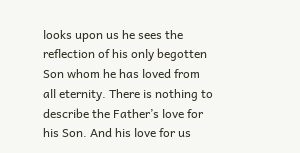looks upon us he sees the reflection of his only begotten Son whom he has loved from all eternity. There is nothing to describe the Father’s love for his Son. And his love for us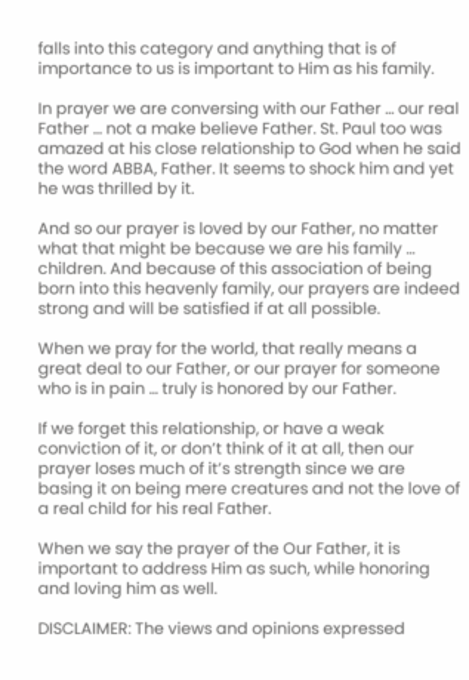falls into this category and anything that is of importance to us is important to Him as his family.

In prayer we are conversing with our Father … our real Father … not a make believe Father. St. Paul too was amazed at his close relationship to God when he said the word ABBA, Father. It seems to shock him and yet he was thrilled by it.

And so our prayer is loved by our Father, no matter what that might be because we are his family … children. And because of this association of being born into this heavenly family, our prayers are indeed strong and will be satisfied if at all possible.

When we pray for the world, that really means a great deal to our Father, or our prayer for someone who is in pain … truly is honored by our Father.

If we forget this relationship, or have a weak conviction of it, or don’t think of it at all, then our prayer loses much of it’s strength since we are basing it on being mere creatures and not the love of a real child for his real Father.

When we say the prayer of the Our Father, it is important to address Him as such, while honoring and loving him as well.

DISCLAIMER: The views and opinions expressed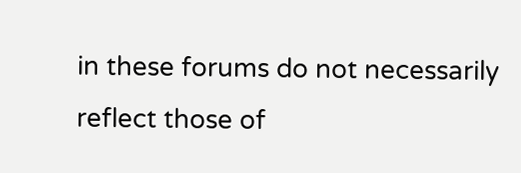in these forums do not necessarily reflect those of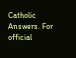Catholic Answers. For official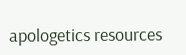apologetics resources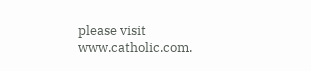please visit www.catholic.com.